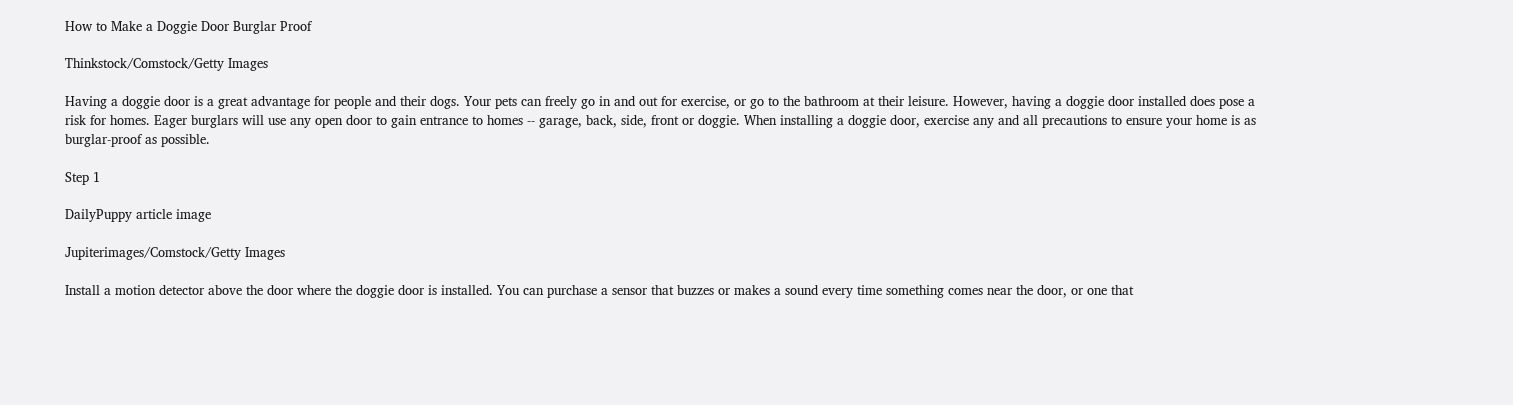How to Make a Doggie Door Burglar Proof

Thinkstock/Comstock/Getty Images

Having a doggie door is a great advantage for people and their dogs. Your pets can freely go in and out for exercise, or go to the bathroom at their leisure. However, having a doggie door installed does pose a risk for homes. Eager burglars will use any open door to gain entrance to homes -- garage, back, side, front or doggie. When installing a doggie door, exercise any and all precautions to ensure your home is as burglar-proof as possible.

Step 1

DailyPuppy article image

Jupiterimages/Comstock/Getty Images

Install a motion detector above the door where the doggie door is installed. You can purchase a sensor that buzzes or makes a sound every time something comes near the door, or one that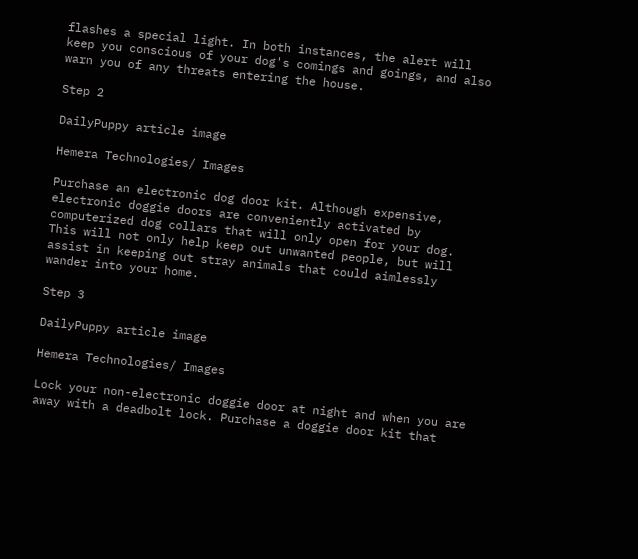flashes a special light. In both instances, the alert will keep you conscious of your dog's comings and goings, and also warn you of any threats entering the house.

Step 2

DailyPuppy article image

Hemera Technologies/ Images

Purchase an electronic dog door kit. Although expensive, electronic doggie doors are conveniently activated by computerized dog collars that will only open for your dog. This will not only help keep out unwanted people, but will assist in keeping out stray animals that could aimlessly wander into your home.

Step 3

DailyPuppy article image

Hemera Technologies/ Images

Lock your non-electronic doggie door at night and when you are away with a deadbolt lock. Purchase a doggie door kit that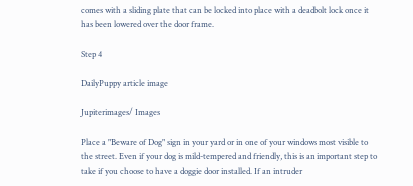comes with a sliding plate that can be locked into place with a deadbolt lock once it has been lowered over the door frame.

Step 4

DailyPuppy article image

Jupiterimages/ Images

Place a "Beware of Dog" sign in your yard or in one of your windows most visible to the street. Even if your dog is mild-tempered and friendly, this is an important step to take if you choose to have a doggie door installed. If an intruder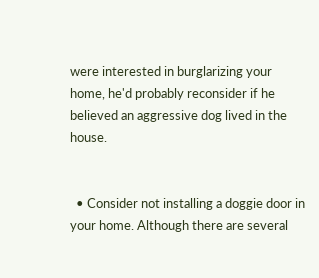were interested in burglarizing your home, he'd probably reconsider if he believed an aggressive dog lived in the house.


  • Consider not installing a doggie door in your home. Although there are several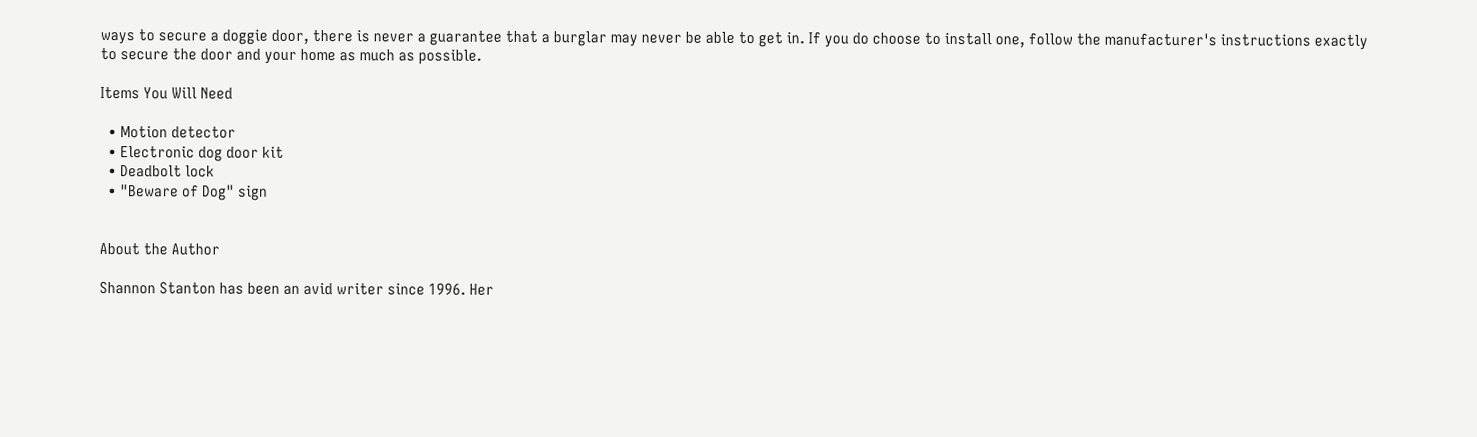ways to secure a doggie door, there is never a guarantee that a burglar may never be able to get in. If you do choose to install one, follow the manufacturer's instructions exactly to secure the door and your home as much as possible.

Items You Will Need

  • Motion detector
  • Electronic dog door kit
  • Deadbolt lock
  • "Beware of Dog" sign


About the Author

Shannon Stanton has been an avid writer since 1996. Her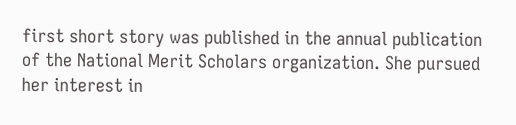first short story was published in the annual publication of the National Merit Scholars organization. She pursued her interest in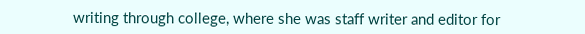writing through college, where she was staff writer and editor for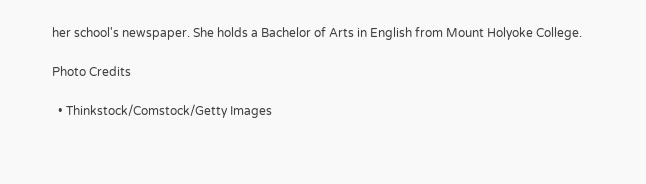her school's newspaper. She holds a Bachelor of Arts in English from Mount Holyoke College.

Photo Credits

  • Thinkstock/Comstock/Getty Images